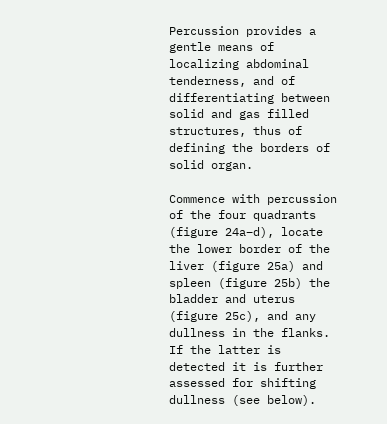Percussion provides a gentle means of localizing abdominal tenderness, and of differentiating between solid and gas filled structures, thus of defining the borders of solid organ.

Commence with percussion of the four quadrants (figure 24a–d), locate the lower border of the liver (figure 25a) and spleen (figure 25b) the bladder and uterus (figure 25c), and any dullness in the flanks. If the latter is detected it is further assessed for shifting dullness (see below).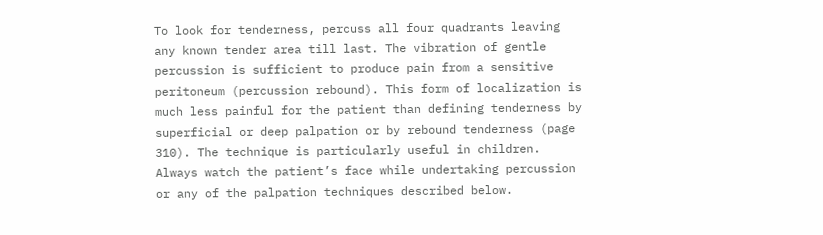To look for tenderness, percuss all four quadrants leaving any known tender area till last. The vibration of gentle percussion is sufficient to produce pain from a sensitive peritoneum (percussion rebound). This form of localization is much less painful for the patient than defining tenderness by superficial or deep palpation or by rebound tenderness (page 310). The technique is particularly useful in children. Always watch the patient’s face while undertaking percussion or any of the palpation techniques described below.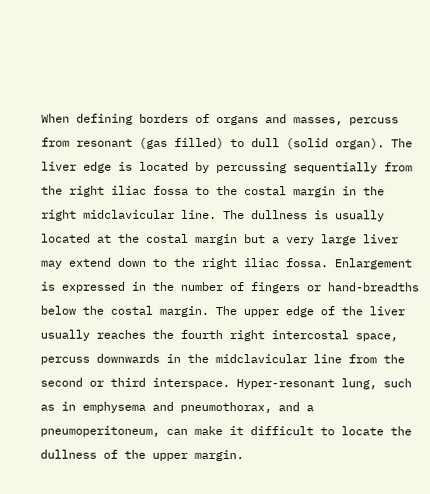When defining borders of organs and masses, percuss from resonant (gas filled) to dull (solid organ). The liver edge is located by percussing sequentially from the right iliac fossa to the costal margin in the right midclavicular line. The dullness is usually located at the costal margin but a very large liver may extend down to the right iliac fossa. Enlargement is expressed in the number of fingers or hand-breadths below the costal margin. The upper edge of the liver usually reaches the fourth right intercostal space, percuss downwards in the midclavicular line from the second or third interspace. Hyper-resonant lung, such as in emphysema and pneumothorax, and a pneumoperitoneum, can make it difficult to locate the dullness of the upper margin.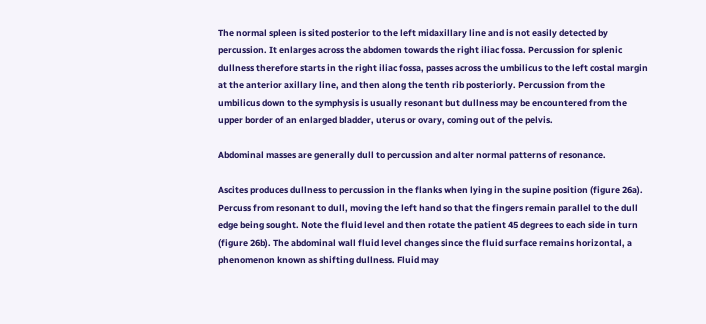The normal spleen is sited posterior to the left midaxillary line and is not easily detected by percussion. It enlarges across the abdomen towards the right iliac fossa. Percussion for splenic dullness therefore starts in the right iliac fossa, passes across the umbilicus to the left costal margin at the anterior axillary line, and then along the tenth rib posteriorly. Percussion from the umbilicus down to the symphysis is usually resonant but dullness may be encountered from the upper border of an enlarged bladder, uterus or ovary, coming out of the pelvis.

Abdominal masses are generally dull to percussion and alter normal patterns of resonance.

Ascites produces dullness to percussion in the flanks when lying in the supine position (figure 26a). Percuss from resonant to dull, moving the left hand so that the fingers remain parallel to the dull edge being sought. Note the fluid level and then rotate the patient 45 degrees to each side in turn (figure 26b). The abdominal wall fluid level changes since the fluid surface remains horizontal, a phenomenon known as shifting dullness. Fluid may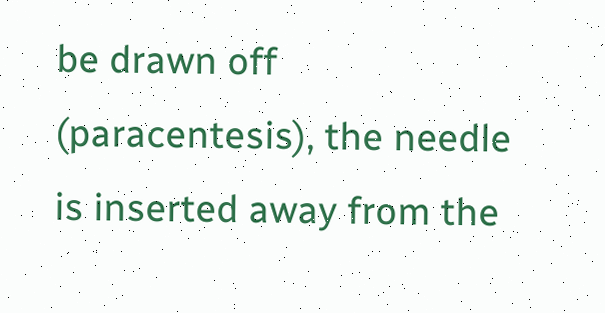be drawn off (paracentesis), the needle is inserted away from the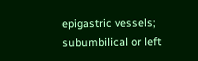epigastric vessels; subumbilical or left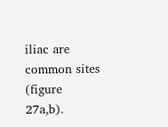iliac are common sites (figure 27a,b).